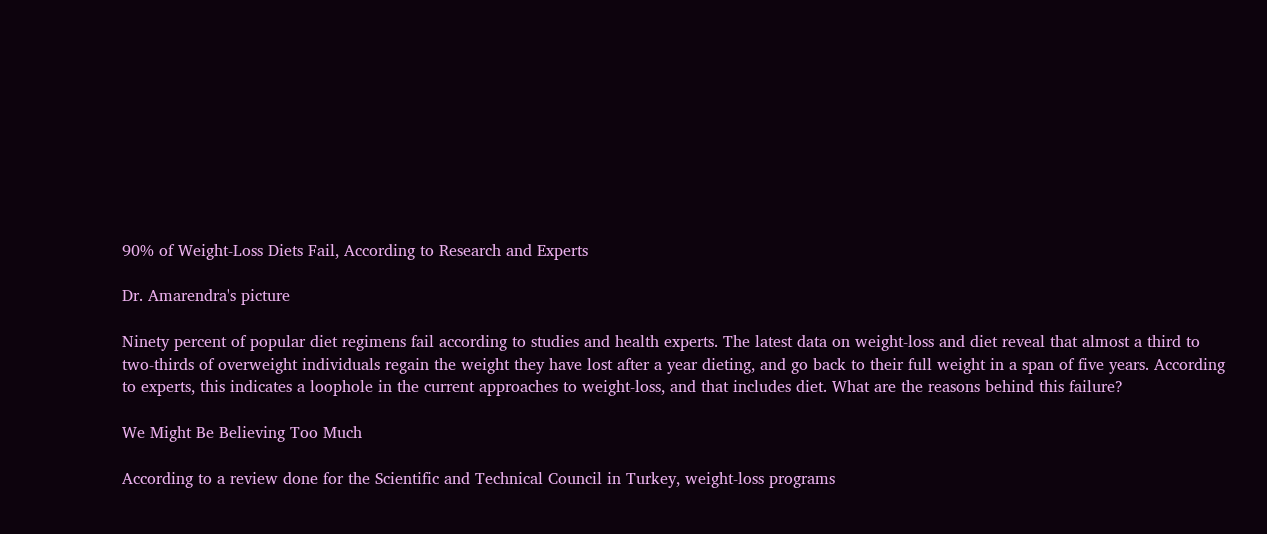90% of Weight-Loss Diets Fail, According to Research and Experts

Dr. Amarendra's picture

Ninety percent of popular diet regimens fail according to studies and health experts. The latest data on weight-loss and diet reveal that almost a third to two-thirds of overweight individuals regain the weight they have lost after a year dieting, and go back to their full weight in a span of five years. According to experts, this indicates a loophole in the current approaches to weight-loss, and that includes diet. What are the reasons behind this failure?

We Might Be Believing Too Much

According to a review done for the Scientific and Technical Council in Turkey, weight-loss programs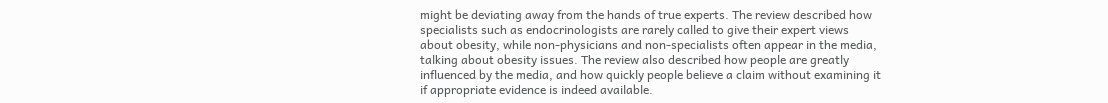might be deviating away from the hands of true experts. The review described how specialists such as endocrinologists are rarely called to give their expert views about obesity, while non-physicians and non-specialists often appear in the media, talking about obesity issues. The review also described how people are greatly influenced by the media, and how quickly people believe a claim without examining it if appropriate evidence is indeed available.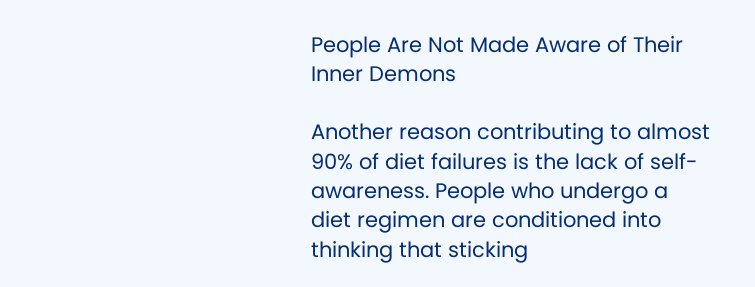People Are Not Made Aware of Their Inner Demons

Another reason contributing to almost 90% of diet failures is the lack of self-awareness. People who undergo a diet regimen are conditioned into thinking that sticking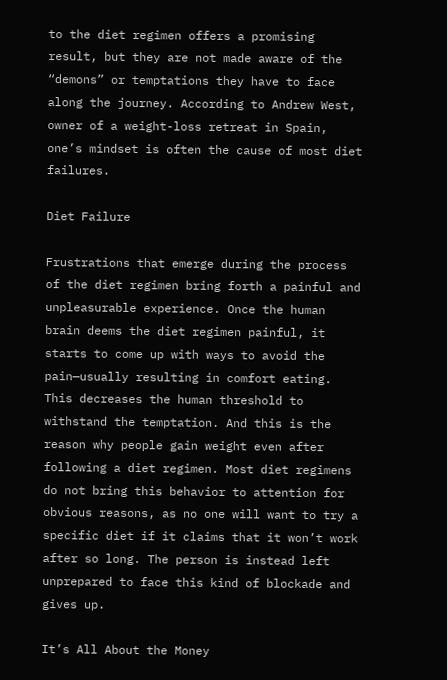to the diet regimen offers a promising result, but they are not made aware of the “demons” or temptations they have to face along the journey. According to Andrew West, owner of a weight-loss retreat in Spain, one’s mindset is often the cause of most diet failures.

Diet Failure

Frustrations that emerge during the process of the diet regimen bring forth a painful and unpleasurable experience. Once the human brain deems the diet regimen painful, it starts to come up with ways to avoid the pain—usually resulting in comfort eating. This decreases the human threshold to withstand the temptation. And this is the reason why people gain weight even after following a diet regimen. Most diet regimens do not bring this behavior to attention for obvious reasons, as no one will want to try a specific diet if it claims that it won’t work after so long. The person is instead left unprepared to face this kind of blockade and gives up.

It’s All About the Money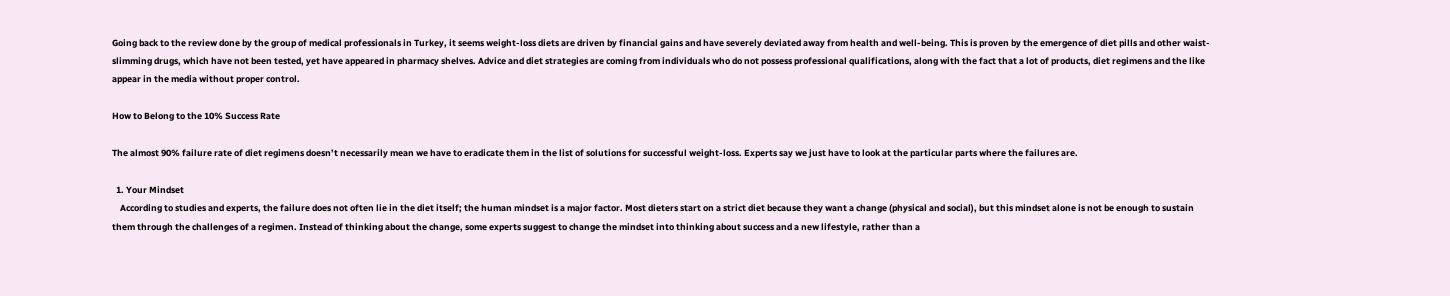Going back to the review done by the group of medical professionals in Turkey, it seems weight-loss diets are driven by financial gains and have severely deviated away from health and well-being. This is proven by the emergence of diet pills and other waist-slimming drugs, which have not been tested, yet have appeared in pharmacy shelves. Advice and diet strategies are coming from individuals who do not possess professional qualifications, along with the fact that a lot of products, diet regimens and the like appear in the media without proper control.

How to Belong to the 10% Success Rate

The almost 90% failure rate of diet regimens doesn’t necessarily mean we have to eradicate them in the list of solutions for successful weight-loss. Experts say we just have to look at the particular parts where the failures are.

  1. Your Mindset
    According to studies and experts, the failure does not often lie in the diet itself; the human mindset is a major factor. Most dieters start on a strict diet because they want a change (physical and social), but this mindset alone is not be enough to sustain them through the challenges of a regimen. Instead of thinking about the change, some experts suggest to change the mindset into thinking about success and a new lifestyle, rather than a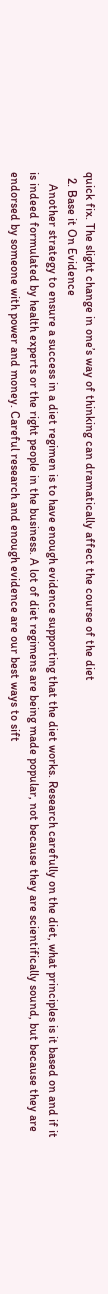quick fix. The slight change in one’s way of thinking can dramatically affect the course of the diet
  2. Base it On Evidence
    Another strategy to ensure a success in a diet regimen is to have enough evidence supporting that the diet works. Research carefully on the diet, what principles is it based on and if it is indeed formulated by health experts or the right people in the business. A lot of diet regimens are being made popular, not because they are scientifically sound, but because they are endorsed by someone with power and money. Careful research and enough evidence are our best ways to sift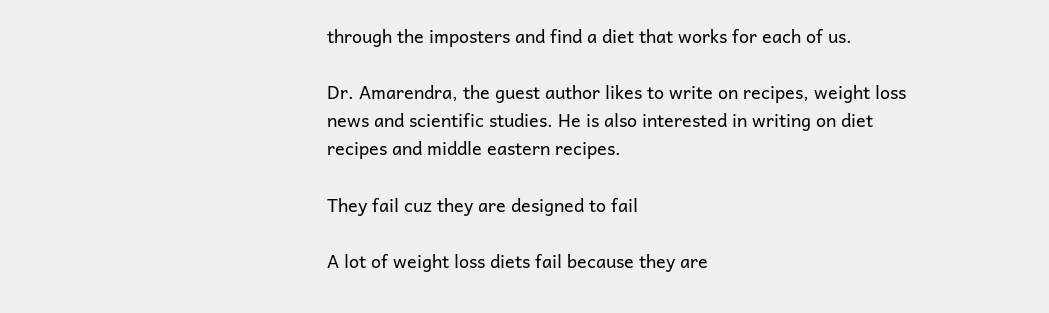through the imposters and find a diet that works for each of us.

Dr. Amarendra, the guest author likes to write on recipes, weight loss news and scientific studies. He is also interested in writing on diet recipes and middle eastern recipes.

They fail cuz they are designed to fail

A lot of weight loss diets fail because they are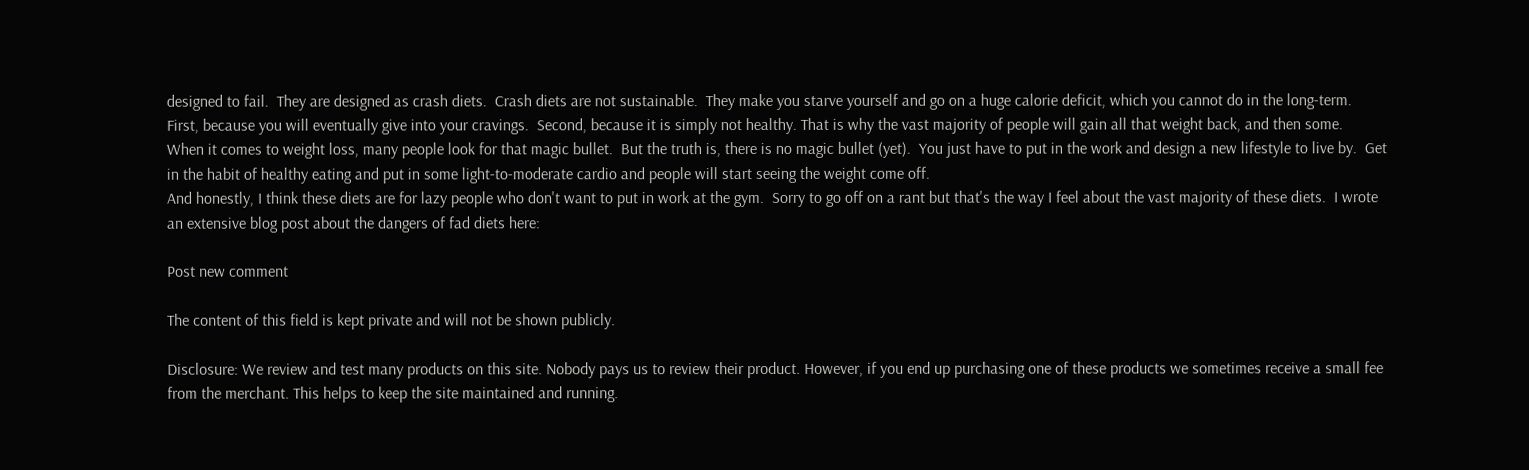designed to fail.  They are designed as crash diets.  Crash diets are not sustainable.  They make you starve yourself and go on a huge calorie deficit, which you cannot do in the long-term.   First, because you will eventually give into your cravings.  Second, because it is simply not healthy. That is why the vast majority of people will gain all that weight back, and then some.
When it comes to weight loss, many people look for that magic bullet.  But the truth is, there is no magic bullet (yet).  You just have to put in the work and design a new lifestyle to live by.  Get in the habit of healthy eating and put in some light-to-moderate cardio and people will start seeing the weight come off.
And honestly, I think these diets are for lazy people who don't want to put in work at the gym.  Sorry to go off on a rant but that's the way I feel about the vast majority of these diets.  I wrote an extensive blog post about the dangers of fad diets here:

Post new comment

The content of this field is kept private and will not be shown publicly.

Disclosure: We review and test many products on this site. Nobody pays us to review their product. However, if you end up purchasing one of these products we sometimes receive a small fee from the merchant. This helps to keep the site maintained and running.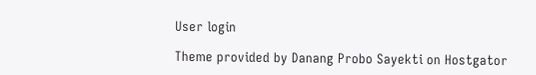User login

Theme provided by Danang Probo Sayekti on Hostgator